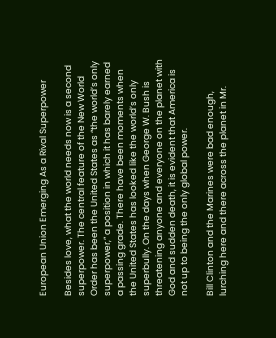European Union Emerging As a Rival Superpower

Besides love, what the world needs now is a second superpower. The central feature of the New World Order has been the United States as “the world’s only superpower,” a position in which it has barely earned a passing grade. There have been moments when the United States has looked like the world’s only superbully. On the days when George W. Bush is threatening anyone and everyone on the planet with God and sudden death, it is evident that America is not up to being the only global power.

Bill Clinton and the Marines were bad enough, lurching here and there across the planet in Mr.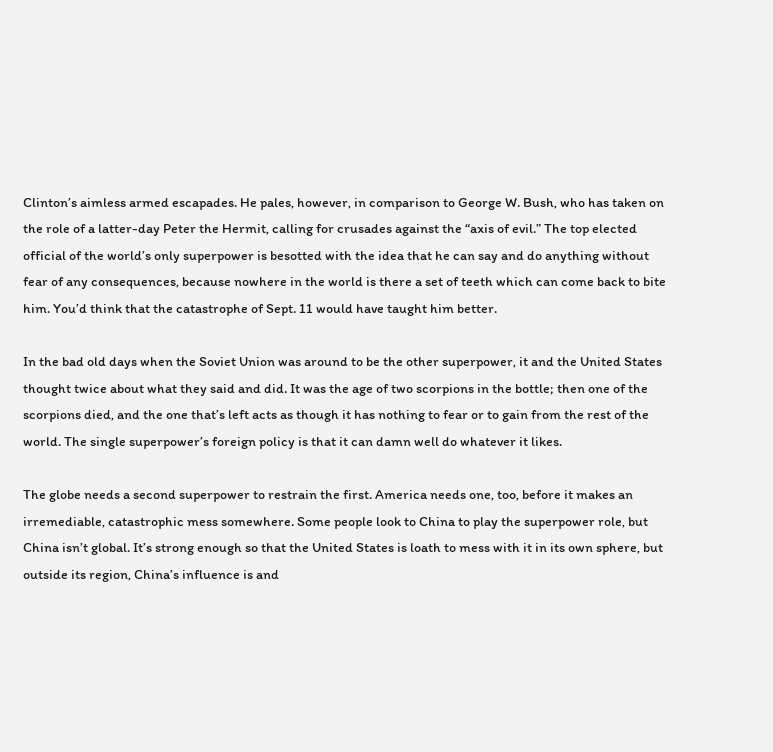Clinton’s aimless armed escapades. He pales, however, in comparison to George W. Bush, who has taken on the role of a latter-day Peter the Hermit, calling for crusades against the “axis of evil.” The top elected official of the world’s only superpower is besotted with the idea that he can say and do anything without fear of any consequences, because nowhere in the world is there a set of teeth which can come back to bite him. You’d think that the catastrophe of Sept. 11 would have taught him better.

In the bad old days when the Soviet Union was around to be the other superpower, it and the United States thought twice about what they said and did. It was the age of two scorpions in the bottle; then one of the scorpions died, and the one that’s left acts as though it has nothing to fear or to gain from the rest of the world. The single superpower’s foreign policy is that it can damn well do whatever it likes.

The globe needs a second superpower to restrain the first. America needs one, too, before it makes an irremediable, catastrophic mess somewhere. Some people look to China to play the superpower role, but China isn’t global. It’s strong enough so that the United States is loath to mess with it in its own sphere, but outside its region, China’s influence is and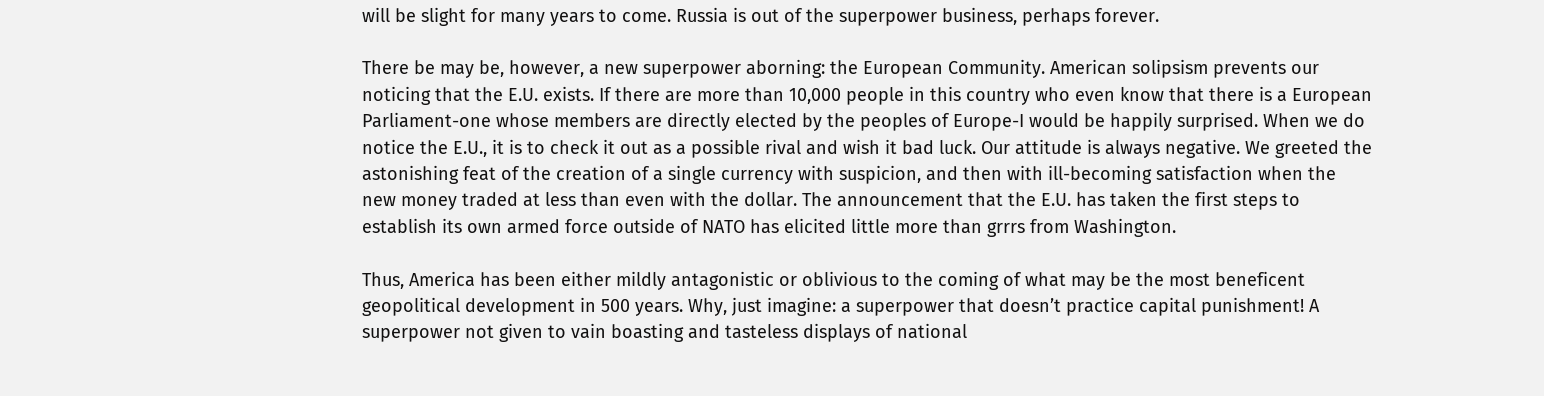will be slight for many years to come. Russia is out of the superpower business, perhaps forever.

There be may be, however, a new superpower aborning: the European Community. American solipsism prevents our noticing that the E.U. exists. If there are more than 10,000 people in this country who even know that there is a European Parliament-one whose members are directly elected by the peoples of Europe-I would be happily surprised. When we do notice the E.U., it is to check it out as a possible rival and wish it bad luck. Our attitude is always negative. We greeted the astonishing feat of the creation of a single currency with suspicion, and then with ill-becoming satisfaction when the new money traded at less than even with the dollar. The announcement that the E.U. has taken the first steps to establish its own armed force outside of NATO has elicited little more than grrrs from Washington.

Thus, America has been either mildly antagonistic or oblivious to the coming of what may be the most beneficent geopolitical development in 500 years. Why, just imagine: a superpower that doesn’t practice capital punishment! A superpower not given to vain boasting and tasteless displays of national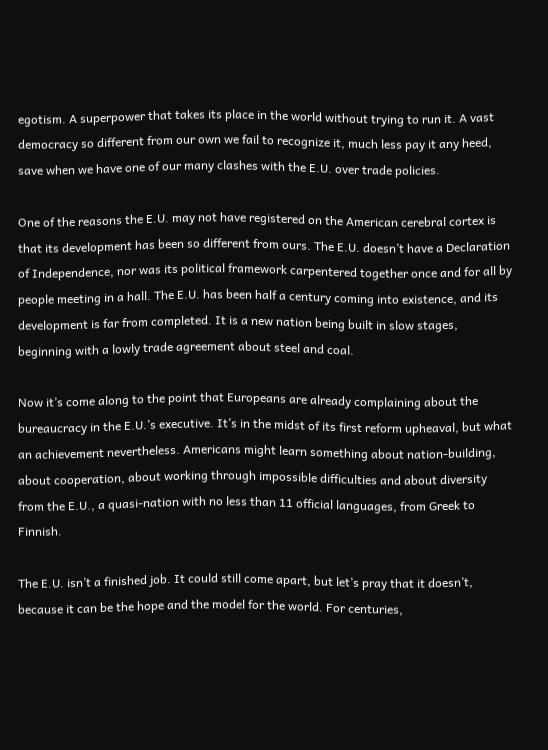egotism. A superpower that takes its place in the world without trying to run it. A vast democracy so different from our own we fail to recognize it, much less pay it any heed, save when we have one of our many clashes with the E.U. over trade policies.

One of the reasons the E.U. may not have registered on the American cerebral cortex is that its development has been so different from ours. The E.U. doesn’t have a Declaration of Independence, nor was its political framework carpentered together once and for all by people meeting in a hall. The E.U. has been half a century coming into existence, and its development is far from completed. It is a new nation being built in slow stages, beginning with a lowly trade agreement about steel and coal.

Now it’s come along to the point that Europeans are already complaining about the bureaucracy in the E.U.’s executive. It’s in the midst of its first reform upheaval, but what an achievement nevertheless. Americans might learn something about nation-building, about cooperation, about working through impossible difficulties and about diversity from the E.U., a quasi-nation with no less than 11 official languages, from Greek to Finnish.

The E.U. isn’t a finished job. It could still come apart, but let’s pray that it doesn’t, because it can be the hope and the model for the world. For centuries,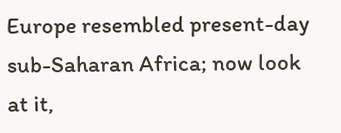Europe resembled present-day sub-Saharan Africa; now look at it,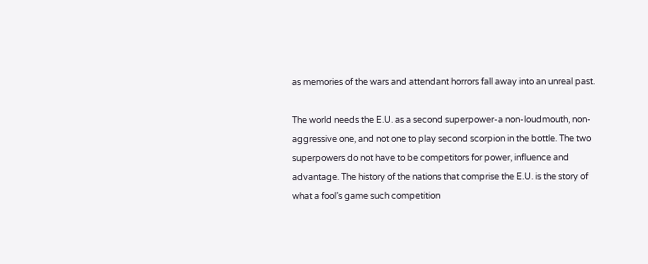as memories of the wars and attendant horrors fall away into an unreal past.

The world needs the E.U. as a second superpower-a non-loudmouth, non-aggressive one, and not one to play second scorpion in the bottle. The two superpowers do not have to be competitors for power, influence and advantage. The history of the nations that comprise the E.U. is the story of what a fool’s game such competition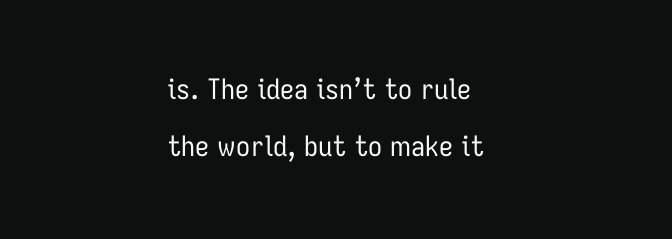is. The idea isn’t to rule the world, but to make it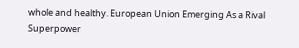whole and healthy. European Union Emerging As a Rival Superpower